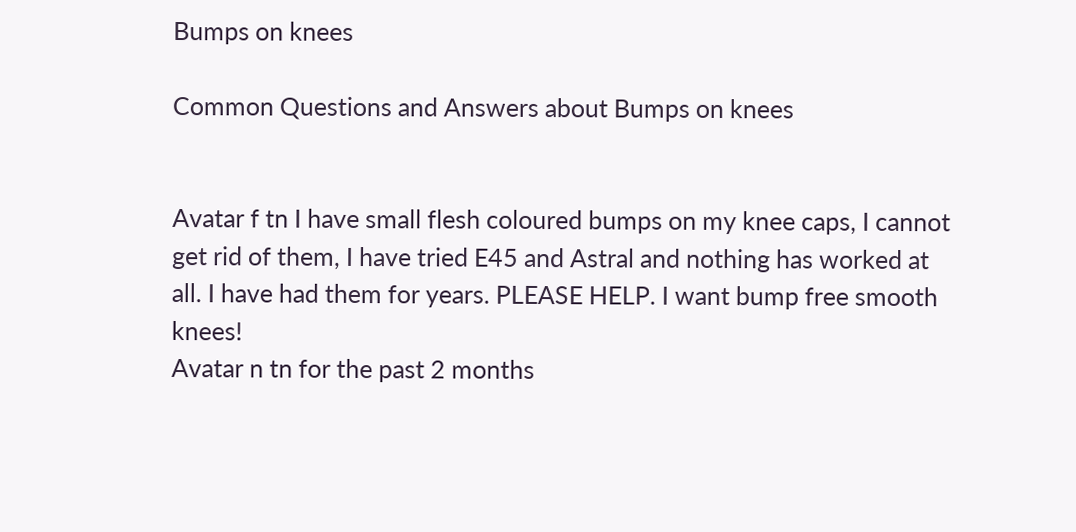Bumps on knees

Common Questions and Answers about Bumps on knees


Avatar f tn I have small flesh coloured bumps on my knee caps, I cannot get rid of them, I have tried E45 and Astral and nothing has worked at all. I have had them for years. PLEASE HELP. I want bump free smooth knees!
Avatar n tn for the past 2 months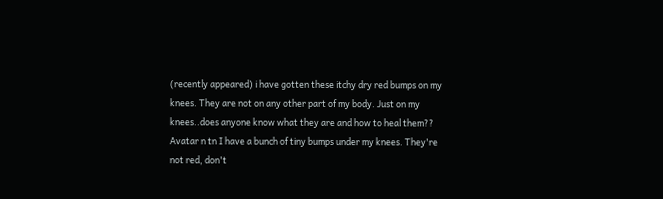(recently appeared) i have gotten these itchy dry red bumps on my knees. They are not on any other part of my body. Just on my knees..does anyone know what they are and how to heal them??
Avatar n tn I have a bunch of tiny bumps under my knees. They're not red, don't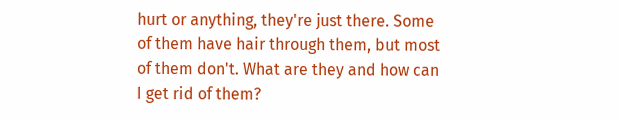hurt or anything, they're just there. Some of them have hair through them, but most of them don't. What are they and how can I get rid of them?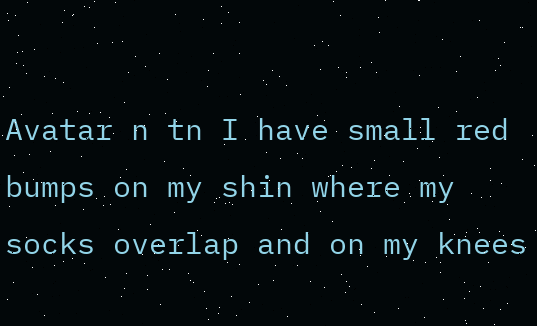Avatar n tn I have small red bumps on my shin where my socks overlap and on my knees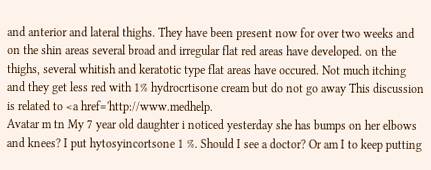and anterior and lateral thighs. They have been present now for over two weeks and on the shin areas several broad and irregular flat red areas have developed. on the thighs, several whitish and keratotic type flat areas have occured. Not much itching and they get less red with 1% hydrocrtisone cream but do not go away This discussion is related to <a href='http://www.medhelp.
Avatar m tn My 7 year old daughter i noticed yesterday she has bumps on her elbows and knees? I put hytosyincortsone 1 %. Should I see a doctor? Or am I to keep putting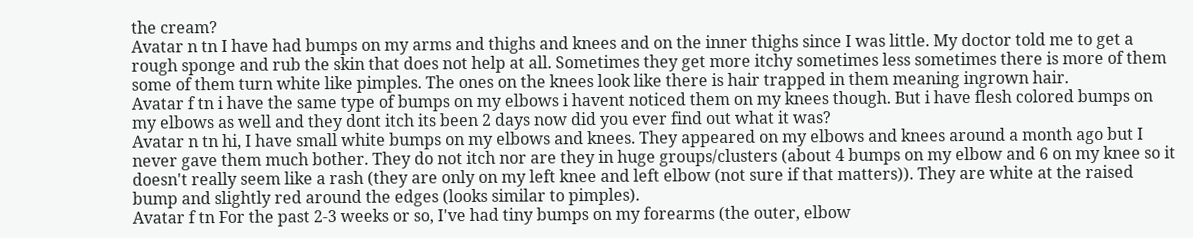the cream?
Avatar n tn I have had bumps on my arms and thighs and knees and on the inner thighs since I was little. My doctor told me to get a rough sponge and rub the skin that does not help at all. Sometimes they get more itchy sometimes less sometimes there is more of them some of them turn white like pimples. The ones on the knees look like there is hair trapped in them meaning ingrown hair.
Avatar f tn i have the same type of bumps on my elbows i havent noticed them on my knees though. But i have flesh colored bumps on my elbows as well and they dont itch its been 2 days now did you ever find out what it was?
Avatar n tn hi, I have small white bumps on my elbows and knees. They appeared on my elbows and knees around a month ago but I never gave them much bother. They do not itch nor are they in huge groups/clusters (about 4 bumps on my elbow and 6 on my knee so it doesn't really seem like a rash (they are only on my left knee and left elbow (not sure if that matters)). They are white at the raised bump and slightly red around the edges (looks similar to pimples).
Avatar f tn For the past 2-3 weeks or so, I've had tiny bumps on my forearms (the outer, elbow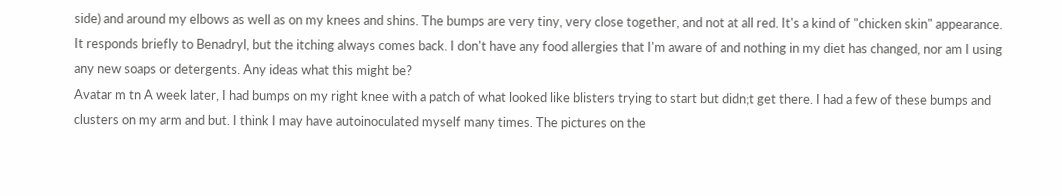side) and around my elbows as well as on my knees and shins. The bumps are very tiny, very close together, and not at all red. It's a kind of "chicken skin" appearance. It responds briefly to Benadryl, but the itching always comes back. I don't have any food allergies that I'm aware of and nothing in my diet has changed, nor am I using any new soaps or detergents. Any ideas what this might be?
Avatar m tn A week later, I had bumps on my right knee with a patch of what looked like blisters trying to start but didn;t get there. I had a few of these bumps and clusters on my arm and but. I think I may have autoinoculated myself many times. The pictures on the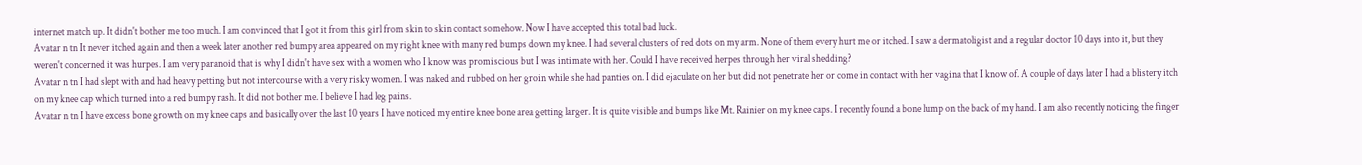internet match up. It didn't bother me too much. I am convinced that I got it from this girl from skin to skin contact somehow. Now I have accepted this total bad luck.
Avatar n tn It never itched again and then a week later another red bumpy area appeared on my right knee with many red bumps down my knee. I had several clusters of red dots on my arm. None of them every hurt me or itched. I saw a dermatoligist and a regular doctor 10 days into it, but they weren't concerned it was hurpes. I am very paranoid that is why I didn't have sex with a women who I know was promiscious but I was intimate with her. Could I have received herpes through her viral shedding?
Avatar n tn I had slept with and had heavy petting but not intercourse with a very risky women. I was naked and rubbed on her groin while she had panties on. I did ejaculate on her but did not penetrate her or come in contact with her vagina that I know of. A couple of days later I had a blistery itch on my knee cap which turned into a red bumpy rash. It did not bother me. I believe I had leg pains.
Avatar n tn I have excess bone growth on my knee caps and basically over the last 10 years I have noticed my entire knee bone area getting larger. It is quite visible and bumps like Mt. Rainier on my knee caps. I recently found a bone lump on the back of my hand. I am also recently noticing the finger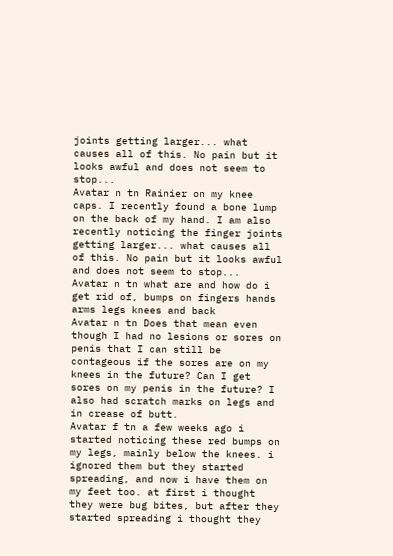joints getting larger... what causes all of this. No pain but it looks awful and does not seem to stop...
Avatar n tn Rainier on my knee caps. I recently found a bone lump on the back of my hand. I am also recently noticing the finger joints getting larger... what causes all of this. No pain but it looks awful and does not seem to stop...
Avatar n tn what are and how do i get rid of, bumps on fingers hands arms legs knees and back
Avatar n tn Does that mean even though I had no lesions or sores on penis that I can still be contageous if the sores are on my knees in the future? Can I get sores on my penis in the future? I also had scratch marks on legs and in crease of butt.
Avatar f tn a few weeks ago i started noticing these red bumps on my legs, mainly below the knees. i ignored them but they started spreading, and now i have them on my feet too. at first i thought they were bug bites, but after they started spreading i thought they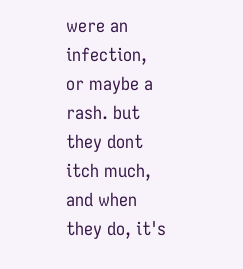were an infection, or maybe a rash. but they dont itch much, and when they do, it's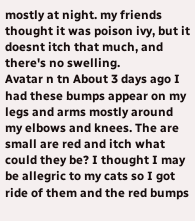mostly at night. my friends thought it was poison ivy, but it doesnt itch that much, and there's no swelling.
Avatar n tn About 3 days ago I had these bumps appear on my legs and arms mostly around my elbows and knees. The are small are red and itch what could they be? I thought I may be allegric to my cats so I got ride of them and the red bumps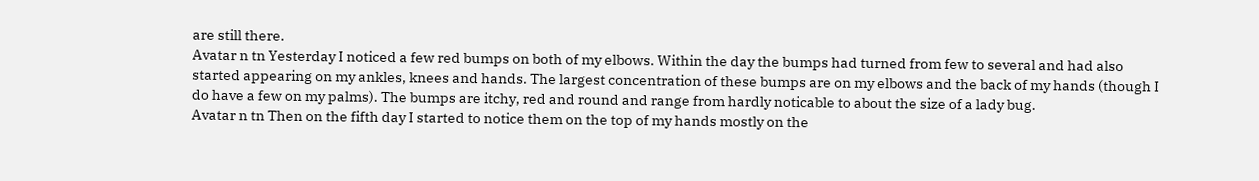are still there.
Avatar n tn Yesterday I noticed a few red bumps on both of my elbows. Within the day the bumps had turned from few to several and had also started appearing on my ankles, knees and hands. The largest concentration of these bumps are on my elbows and the back of my hands (though I do have a few on my palms). The bumps are itchy, red and round and range from hardly noticable to about the size of a lady bug.
Avatar n tn Then on the fifth day I started to notice them on the top of my hands mostly on the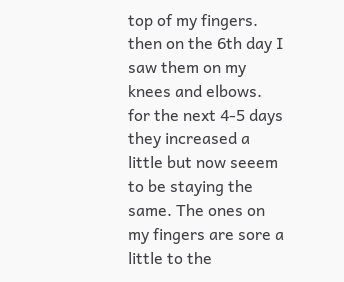top of my fingers. then on the 6th day I saw them on my knees and elbows. for the next 4-5 days they increased a little but now seeem to be staying the same. The ones on my fingers are sore a little to the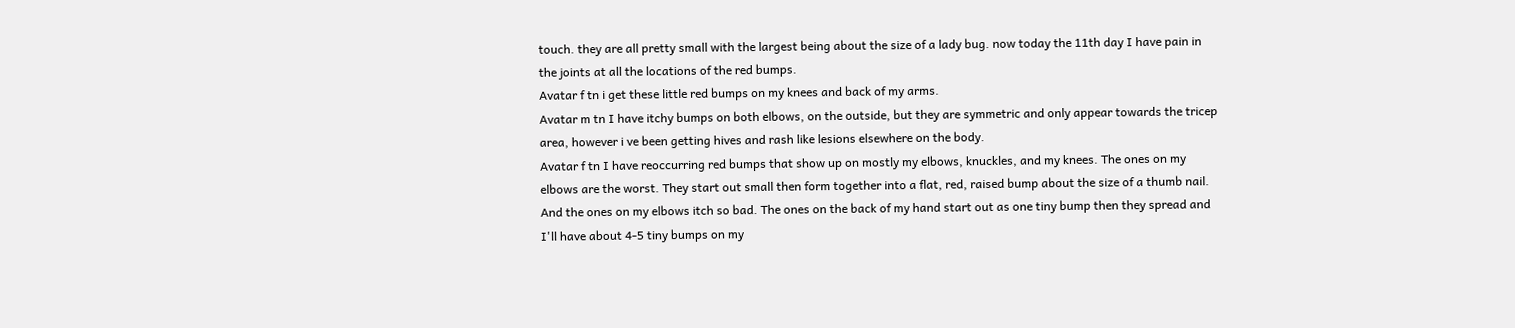touch. they are all pretty small with the largest being about the size of a lady bug. now today the 11th day I have pain in the joints at all the locations of the red bumps.
Avatar f tn i get these little red bumps on my knees and back of my arms.
Avatar m tn I have itchy bumps on both elbows, on the outside, but they are symmetric and only appear towards the tricep area, however i ve been getting hives and rash like lesions elsewhere on the body.
Avatar f tn I have reoccurring red bumps that show up on mostly my elbows, knuckles, and my knees. The ones on my elbows are the worst. They start out small then form together into a flat, red, raised bump about the size of a thumb nail. And the ones on my elbows itch so bad. The ones on the back of my hand start out as one tiny bump then they spread and I'll have about 4-5 tiny bumps on my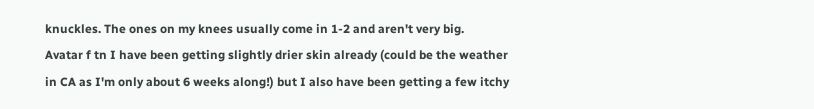knuckles. The ones on my knees usually come in 1-2 and aren't very big.
Avatar f tn I have been getting slightly drier skin already (could be the weather in CA as I'm only about 6 weeks along!) but I also have been getting a few itchy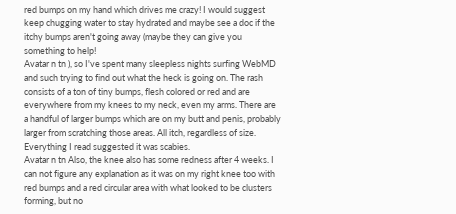red bumps on my hand which drives me crazy! I would suggest keep chugging water to stay hydrated and maybe see a doc if the itchy bumps aren't going away (maybe they can give you something to help!
Avatar n tn ), so I've spent many sleepless nights surfing WebMD and such trying to find out what the heck is going on. The rash consists of a ton of tiny bumps, flesh colored or red and are everywhere from my knees to my neck, even my arms. There are a handful of larger bumps which are on my butt and penis, probably larger from scratching those areas. All itch, regardless of size. Everything I read suggested it was scabies.
Avatar n tn Also, the knee also has some redness after 4 weeks. I can not figure any explanation as it was on my right knee too with red bumps and a red circular area with what looked to be clusters forming, but no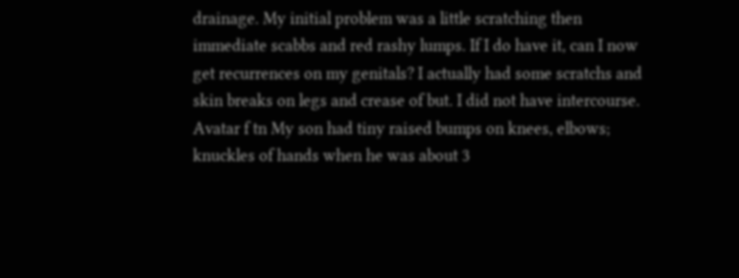drainage. My initial problem was a little scratching then immediate scabbs and red rashy lumps. If I do have it, can I now get recurrences on my genitals? I actually had some scratchs and skin breaks on legs and crease of but. I did not have intercourse.
Avatar f tn My son had tiny raised bumps on knees, elbows; knuckles of hands when he was about 3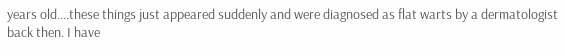years old....these things just appeared suddenly and were diagnosed as flat warts by a dermatologist back then. I have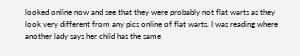looked online now and see that they were probably not flat warts as they look very different from any pics online of flat warts. I was reading where another lady says her child has the same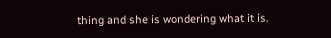thing and she is wondering what it is.